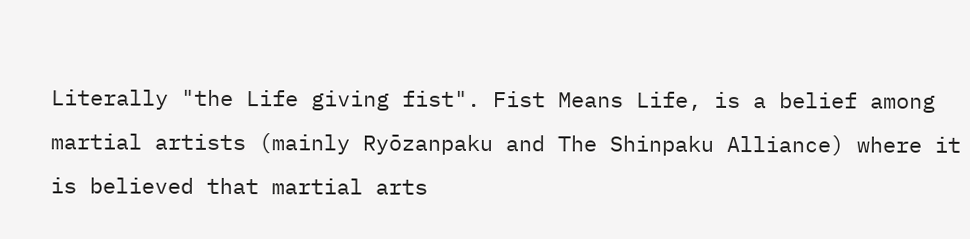Literally "the Life giving fist". Fist Means Life, is a belief among martial artists (mainly Ryōzanpaku and The Shinpaku Alliance) where it is believed that martial arts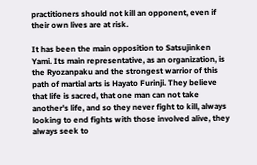practitioners should not kill an opponent, even if their own lives are at risk.

It has been the main opposition to Satsujinken Yami. Its main representative, as an organization, is the Ryozanpaku and the strongest warrior of this path of martial arts is Hayato Furinji. They believe that life is sacred, that one man can not take another's life, and so they never fight to kill, always looking to end fights with those involved alive, they always seek to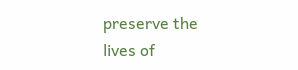preserve the lives of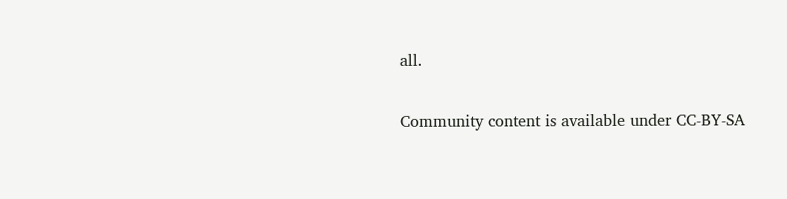all.

Community content is available under CC-BY-SA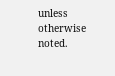unless otherwise noted.